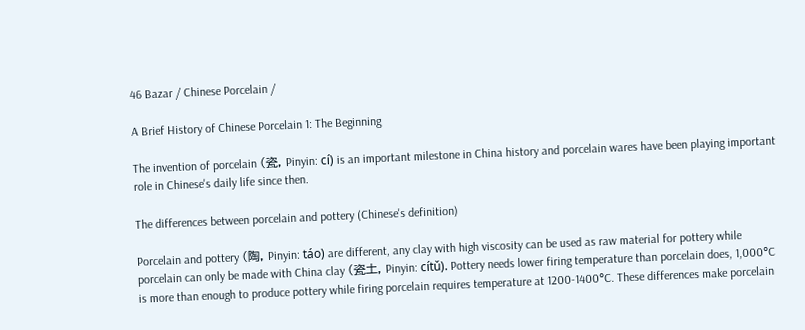46 Bazar / Chinese Porcelain /

A Brief History of Chinese Porcelain 1: The Beginning

The invention of porcelain (瓷, Pinyin: cí) is an important milestone in China history and porcelain wares have been playing important role in Chinese's daily life since then.

The differences between porcelain and pottery (Chinese's definition)

Porcelain and pottery (陶, Pinyin: táo) are different, any clay with high viscosity can be used as raw material for pottery while porcelain can only be made with China clay (瓷土, Pinyin: cítǔ). Pottery needs lower firing temperature than porcelain does, 1,000°C is more than enough to produce pottery while firing porcelain requires temperature at 1200-1400°C. These differences make porcelain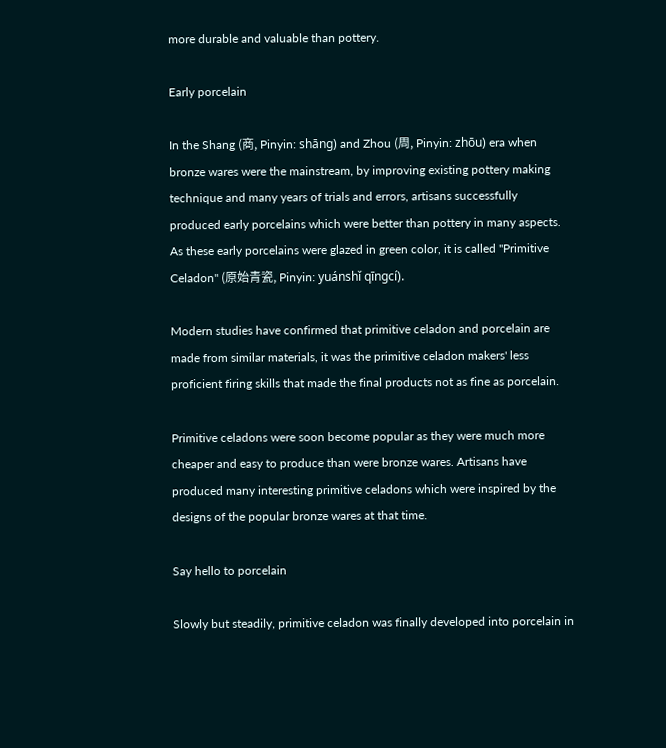more durable and valuable than pottery.

Early porcelain

In the Shang (商, Pinyin: shāng) and Zhou (周, Pinyin: zhōu) era when bronze wares were the mainstream, by improving existing pottery making technique and many years of trials and errors, artisans successfully produced early porcelains which were better than pottery in many aspects. As these early porcelains were glazed in green color, it is called "Primitive Celadon" (原始青瓷, Pinyin: yuánshǐ qīngcí).

Modern studies have confirmed that primitive celadon and porcelain are made from similar materials, it was the primitive celadon makers' less proficient firing skills that made the final products not as fine as porcelain.

Primitive celadons were soon become popular as they were much more cheaper and easy to produce than were bronze wares. Artisans have produced many interesting primitive celadons which were inspired by the designs of the popular bronze wares at that time.

Say hello to porcelain

Slowly but steadily, primitive celadon was finally developed into porcelain in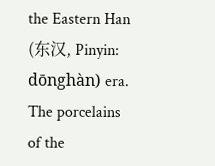the Eastern Han (东汉, Pinyin: dōnghàn) era. The porcelains of the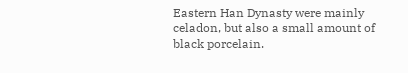Eastern Han Dynasty were mainly celadon, but also a small amount of black porcelain.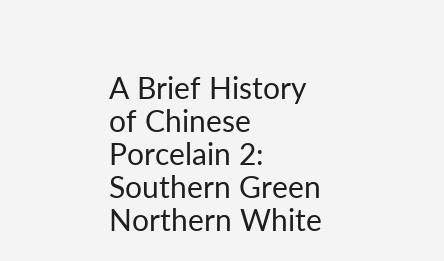A Brief History of Chinese Porcelain 2: Southern Green Northern White